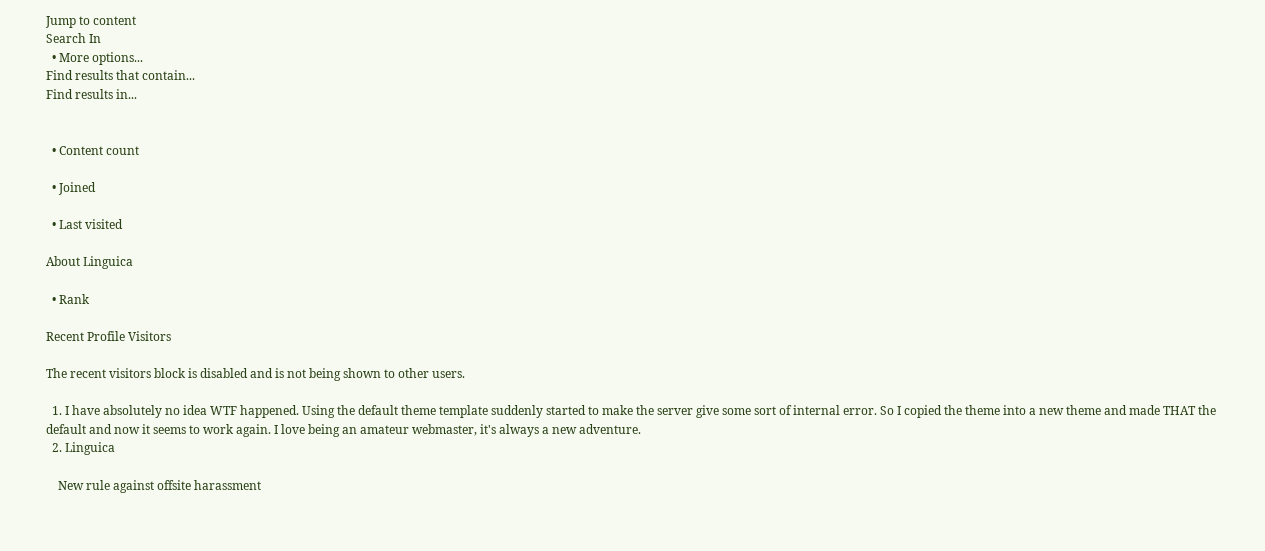Jump to content
Search In
  • More options...
Find results that contain...
Find results in...


  • Content count

  • Joined

  • Last visited

About Linguica

  • Rank

Recent Profile Visitors

The recent visitors block is disabled and is not being shown to other users.

  1. I have absolutely no idea WTF happened. Using the default theme template suddenly started to make the server give some sort of internal error. So I copied the theme into a new theme and made THAT the default and now it seems to work again. I love being an amateur webmaster, it's always a new adventure.
  2. Linguica

    New rule against offsite harassment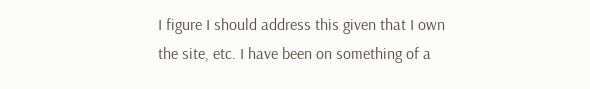I figure I should address this given that I own the site, etc. I have been on something of a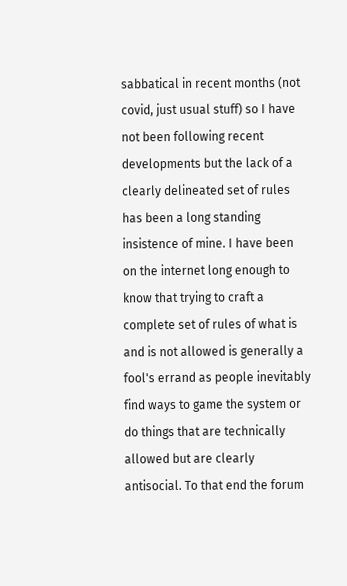sabbatical in recent months (not covid, just usual stuff) so I have not been following recent developments but the lack of a clearly delineated set of rules has been a long standing insistence of mine. I have been on the internet long enough to know that trying to craft a complete set of rules of what is and is not allowed is generally a fool's errand as people inevitably find ways to game the system or do things that are technically allowed but are clearly antisocial. To that end the forum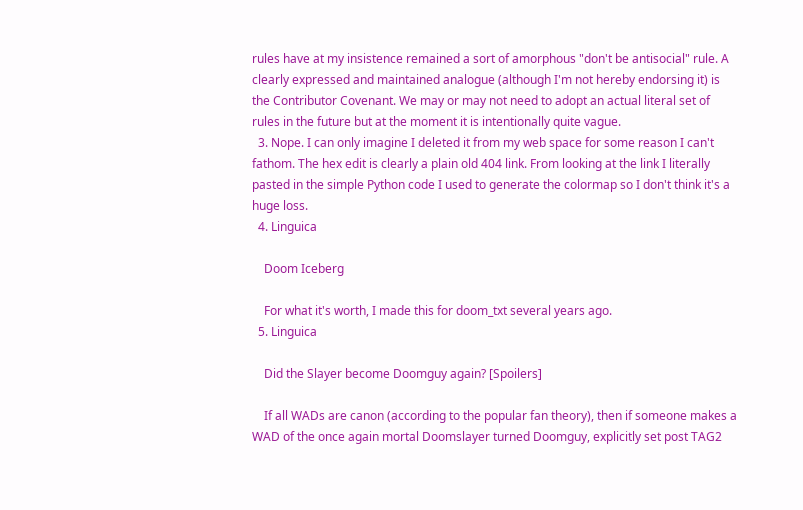rules have at my insistence remained a sort of amorphous "don't be antisocial" rule. A clearly expressed and maintained analogue (although I'm not hereby endorsing it) is the Contributor Covenant. We may or may not need to adopt an actual literal set of rules in the future but at the moment it is intentionally quite vague.
  3. Nope. I can only imagine I deleted it from my web space for some reason I can't fathom. The hex edit is clearly a plain old 404 link. From looking at the link I literally pasted in the simple Python code I used to generate the colormap so I don't think it's a huge loss.
  4. Linguica

    Doom Iceberg

    For what it's worth, I made this for doom_txt several years ago.
  5. Linguica

    Did the Slayer become Doomguy again? [Spoilers]

    If all WADs are canon (according to the popular fan theory), then if someone makes a WAD of the once again mortal Doomslayer turned Doomguy, explicitly set post TAG2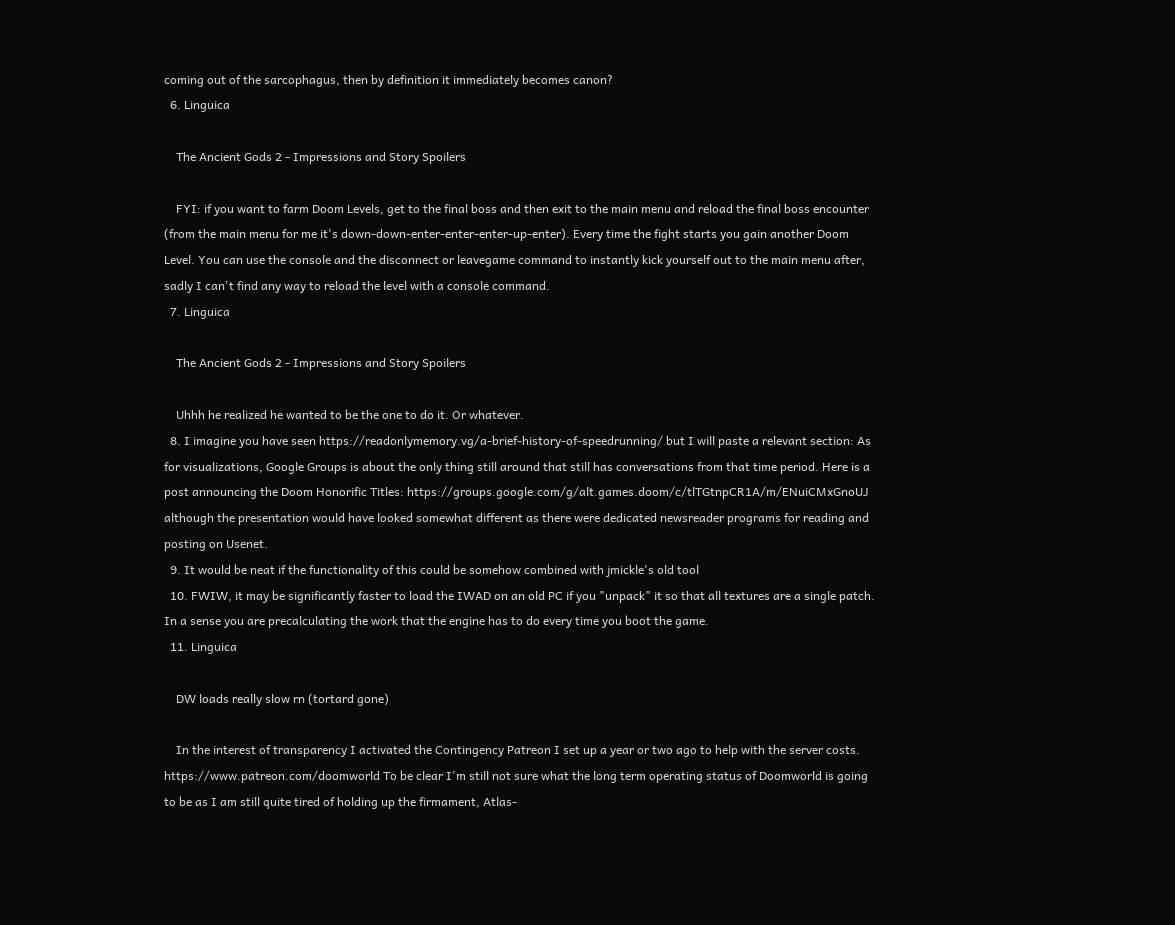coming out of the sarcophagus, then by definition it immediately becomes canon?
  6. Linguica

    The Ancient Gods 2 - Impressions and Story Spoilers

    FYI: if you want to farm Doom Levels, get to the final boss and then exit to the main menu and reload the final boss encounter (from the main menu for me it's down-down-enter-enter-enter-up-enter). Every time the fight starts you gain another Doom Level. You can use the console and the disconnect or leavegame command to instantly kick yourself out to the main menu after, sadly I can't find any way to reload the level with a console command.
  7. Linguica

    The Ancient Gods 2 - Impressions and Story Spoilers

    Uhhh he realized he wanted to be the one to do it. Or whatever.
  8. I imagine you have seen https://readonlymemory.vg/a-brief-history-of-speedrunning/ but I will paste a relevant section: As for visualizations, Google Groups is about the only thing still around that still has conversations from that time period. Here is a post announcing the Doom Honorific Titles: https://groups.google.com/g/alt.games.doom/c/tlTGtnpCR1A/m/ENuiCMxGnoUJ although the presentation would have looked somewhat different as there were dedicated newsreader programs for reading and posting on Usenet.
  9. It would be neat if the functionality of this could be somehow combined with jmickle's old tool
  10. FWIW, it may be significantly faster to load the IWAD on an old PC if you "unpack" it so that all textures are a single patch. In a sense you are precalculating the work that the engine has to do every time you boot the game.
  11. Linguica

    DW loads really slow rn (tortard gone)

    In the interest of transparency I activated the Contingency Patreon I set up a year or two ago to help with the server costs. https://www.patreon.com/doomworld To be clear I'm still not sure what the long term operating status of Doomworld is going to be as I am still quite tired of holding up the firmament, Atlas-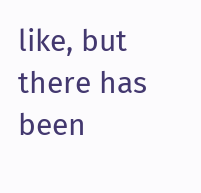like, but there has been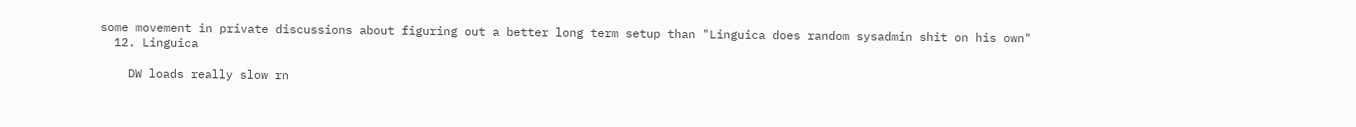some movement in private discussions about figuring out a better long term setup than "Linguica does random sysadmin shit on his own"
  12. Linguica

    DW loads really slow rn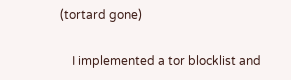(tortard gone)

    I implemented a tor blocklist and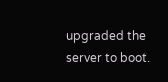upgraded the server to boot.